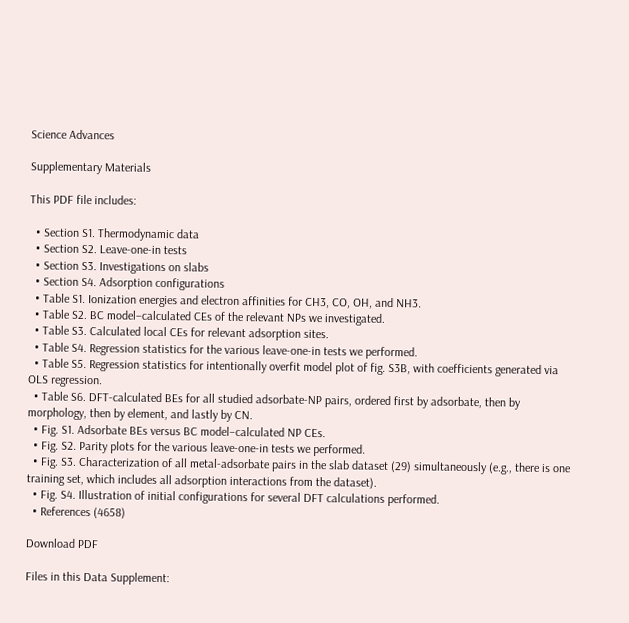Science Advances

Supplementary Materials

This PDF file includes:

  • Section S1. Thermodynamic data
  • Section S2. Leave-one-in tests
  • Section S3. Investigations on slabs
  • Section S4. Adsorption configurations
  • Table S1. Ionization energies and electron affinities for CH3, CO, OH, and NH3.
  • Table S2. BC model–calculated CEs of the relevant NPs we investigated.
  • Table S3. Calculated local CEs for relevant adsorption sites.
  • Table S4. Regression statistics for the various leave-one-in tests we performed.
  • Table S5. Regression statistics for intentionally overfit model plot of fig. S3B, with coefficients generated via OLS regression.
  • Table S6. DFT-calculated BEs for all studied adsorbate-NP pairs, ordered first by adsorbate, then by morphology, then by element, and lastly by CN.
  • Fig. S1. Adsorbate BEs versus BC model–calculated NP CEs.
  • Fig. S2. Parity plots for the various leave-one-in tests we performed.
  • Fig. S3. Characterization of all metal-adsorbate pairs in the slab dataset (29) simultaneously (e.g., there is one training set, which includes all adsorption interactions from the dataset).
  • Fig. S4. Illustration of initial configurations for several DFT calculations performed.
  • References (4658)

Download PDF

Files in this Data Supplement: